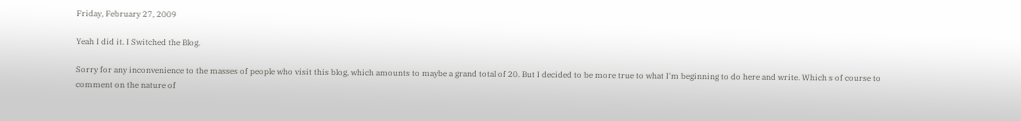Friday, February 27, 2009

Yeah I did it. I Switched the Blog.

Sorry for any inconvenience to the masses of people who visit this blog, which amounts to maybe a grand total of 20. But I decided to be more true to what I'm beginning to do here and write. Which s of course to comment on the nature of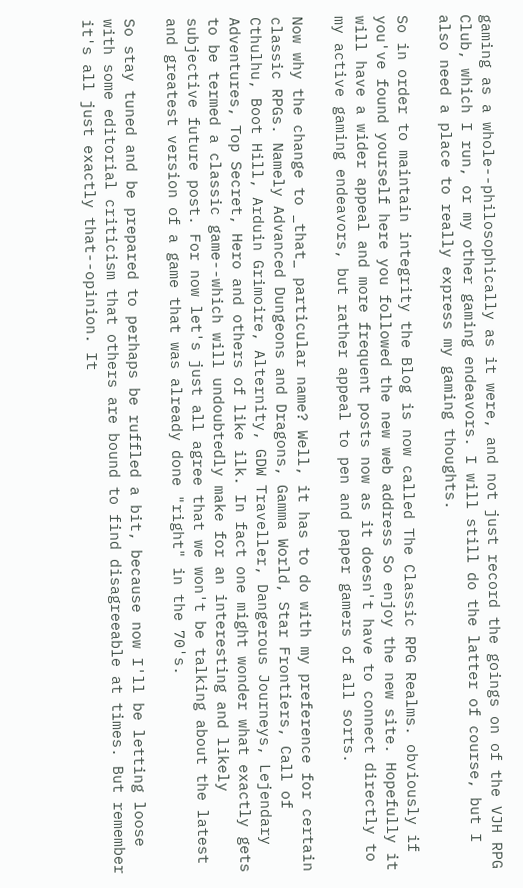gaming as a whole--philosophically as it were, and not just record the goings on of the VJH RPG Club, which I run, or my other gaming endeavors. I will still do the latter of course, but I also need a place to really express my gaming thoughts.

So in order to maintain integrity the Blog is now called The Classic RPG Realms. obviously if you've found yourself here you followed the new web address So enjoy the new site. Hopefully it will have a wider appeal and more frequent posts now as it doesn't have to connect directly to my active gaming endeavors, but rather appeal to pen and paper gamers of all sorts.

Now why the change to _that_ particular name? Well, it has to do with my preference for certain classic RPGs. Namely Advanced Dungeons and Dragons, Gamma World, Star Frontiers, Call of Cthulhu, Boot Hill, Arduin Grimoire, Alternity, GDW Traveller, Dangerous Journeys, Lejendary Adventures, Top Secret, Hero and others of like ilk. In fact one might wonder what exactly gets to be termed a classic game--which will undoubtedly make for an interesting and likely subjective future post. For now let's just all agree that we won't be talking about the latest and greatest version of a game that was already done "right" in the 70's.

So stay tuned and be prepared to perhaps be ruffled a bit, because now I'll be letting loose with some editorial criticism that others are bound to find disagreeable at times. But remember it's all just exactly that--opinion. It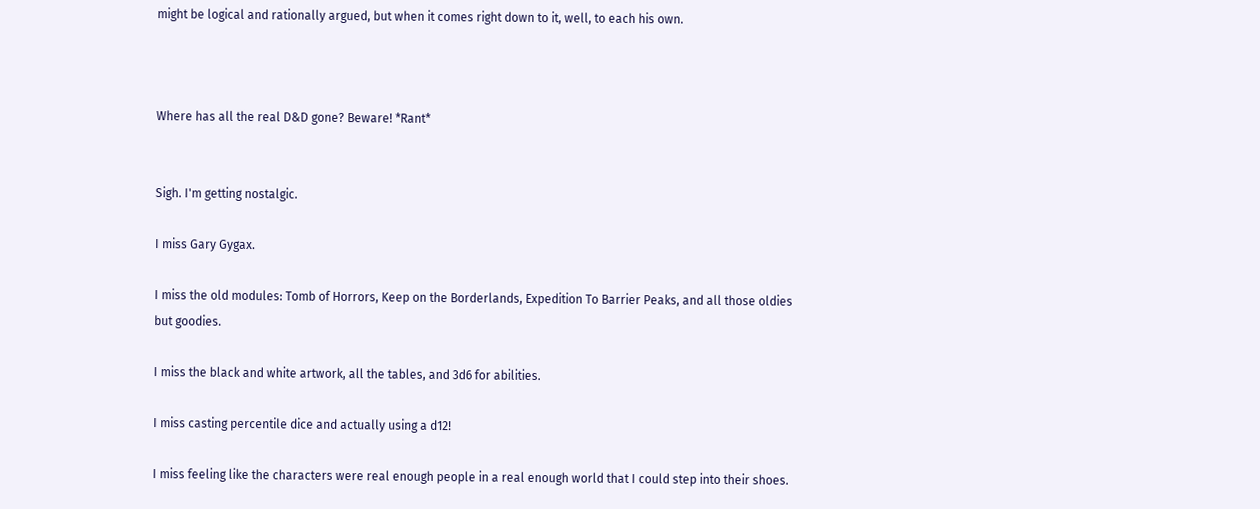might be logical and rationally argued, but when it comes right down to it, well, to each his own.



Where has all the real D&D gone? Beware! *Rant*


Sigh. I'm getting nostalgic.

I miss Gary Gygax.

I miss the old modules: Tomb of Horrors, Keep on the Borderlands, Expedition To Barrier Peaks, and all those oldies but goodies.

I miss the black and white artwork, all the tables, and 3d6 for abilities.

I miss casting percentile dice and actually using a d12!

I miss feeling like the characters were real enough people in a real enough world that I could step into their shoes.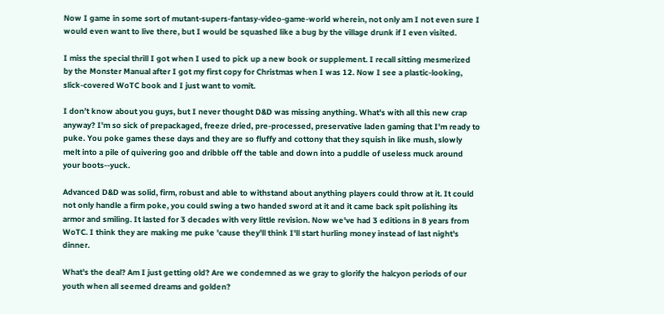Now I game in some sort of mutant-supers-fantasy-video-game-world wherein, not only am I not even sure I would even want to live there, but I would be squashed like a bug by the village drunk if I even visited.

I miss the special thrill I got when I used to pick up a new book or supplement. I recall sitting mesmerized by the Monster Manual after I got my first copy for Christmas when I was 12. Now I see a plastic-looking, slick-covered WoTC book and I just want to vomit.

I don’t know about you guys, but I never thought D&D was missing anything. What's with all this new crap anyway? I'm so sick of prepackaged, freeze dried, pre-processed, preservative laden gaming that I'm ready to puke. You poke games these days and they are so fluffy and cottony that they squish in like mush, slowly melt into a pile of quivering goo and dribble off the table and down into a puddle of useless muck around your boots--yuck.

Advanced D&D was solid, firm, robust and able to withstand about anything players could throw at it. It could not only handle a firm poke, you could swing a two handed sword at it and it came back spit polishing its armor and smiling. It lasted for 3 decades with very little revision. Now we've had 3 editions in 8 years from WoTC. I think they are making me puke 'cause they'll think I'll start hurling money instead of last night's dinner.

What's the deal? Am I just getting old? Are we condemned as we gray to glorify the halcyon periods of our youth when all seemed dreams and golden?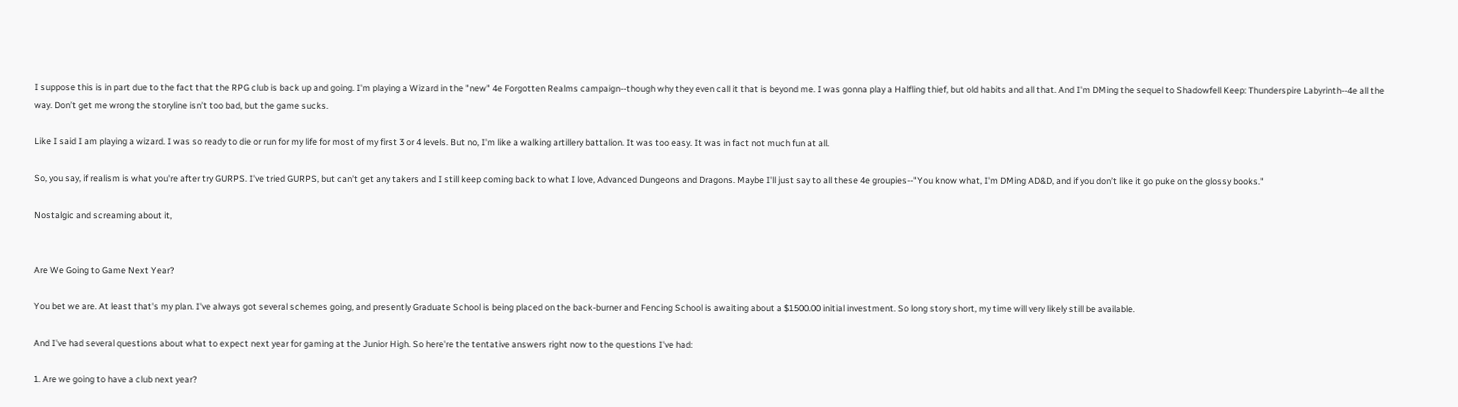I suppose this is in part due to the fact that the RPG club is back up and going. I'm playing a Wizard in the "new" 4e Forgotten Realms campaign--though why they even call it that is beyond me. I was gonna play a Halfling thief, but old habits and all that. And I'm DMing the sequel to Shadowfell Keep: Thunderspire Labyrinth--4e all the way. Don’t get me wrong the storyline isn’t too bad, but the game sucks.

Like I said I am playing a wizard. I was so ready to die or run for my life for most of my first 3 or 4 levels. But no, I'm like a walking artillery battalion. It was too easy. It was in fact not much fun at all.

So, you say, if realism is what you're after try GURPS. I've tried GURPS, but can't get any takers and I still keep coming back to what I love, Advanced Dungeons and Dragons. Maybe I'll just say to all these 4e groupies--"You know what, I'm DMing AD&D, and if you don’t like it go puke on the glossy books."

Nostalgic and screaming about it,


Are We Going to Game Next Year?

You bet we are. At least that's my plan. I've always got several schemes going, and presently Graduate School is being placed on the back-burner and Fencing School is awaiting about a $1500.00 initial investment. So long story short, my time will very likely still be available.

And I've had several questions about what to expect next year for gaming at the Junior High. So here're the tentative answers right now to the questions I've had:

1. Are we going to have a club next year?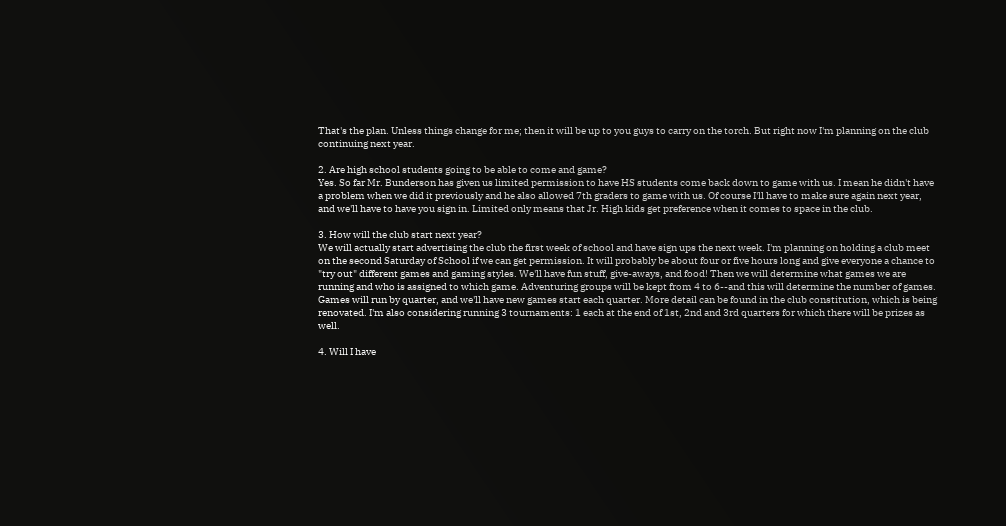That's the plan. Unless things change for me; then it will be up to you guys to carry on the torch. But right now I'm planning on the club continuing next year.

2. Are high school students going to be able to come and game?
Yes. So far Mr. Bunderson has given us limited permission to have HS students come back down to game with us. I mean he didn't have a problem when we did it previously and he also allowed 7th graders to game with us. Of course I'll have to make sure again next year, and we'll have to have you sign in. Limited only means that Jr. High kids get preference when it comes to space in the club.

3. How will the club start next year?
We will actually start advertising the club the first week of school and have sign ups the next week. I'm planning on holding a club meet on the second Saturday of School if we can get permission. It will probably be about four or five hours long and give everyone a chance to "try out" different games and gaming styles. We'll have fun stuff, give-aways, and food! Then we will determine what games we are running and who is assigned to which game. Adventuring groups will be kept from 4 to 6--and this will determine the number of games. Games will run by quarter, and we'll have new games start each quarter. More detail can be found in the club constitution, which is being renovated. I'm also considering running 3 tournaments: 1 each at the end of 1st, 2nd and 3rd quarters for which there will be prizes as well.

4. Will I have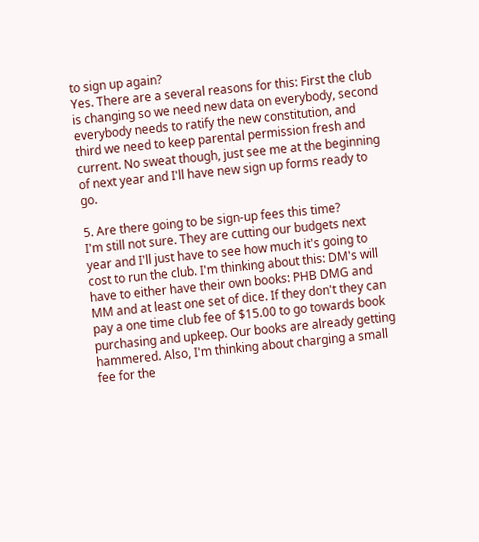to sign up again?
Yes. There are a several reasons for this: First the club is changing so we need new data on everybody, second everybody needs to ratify the new constitution, and third we need to keep parental permission fresh and current. No sweat though, just see me at the beginning of next year and I'll have new sign up forms ready to go.

5. Are there going to be sign-up fees this time?
I'm still not sure. They are cutting our budgets next year and I'll just have to see how much it's going to cost to run the club. I'm thinking about this: DM's will have to either have their own books: PHB DMG and MM and at least one set of dice. If they don't they can pay a one time club fee of $15.00 to go towards book purchasing and upkeep. Our books are already getting hammered. Also, I'm thinking about charging a small fee for the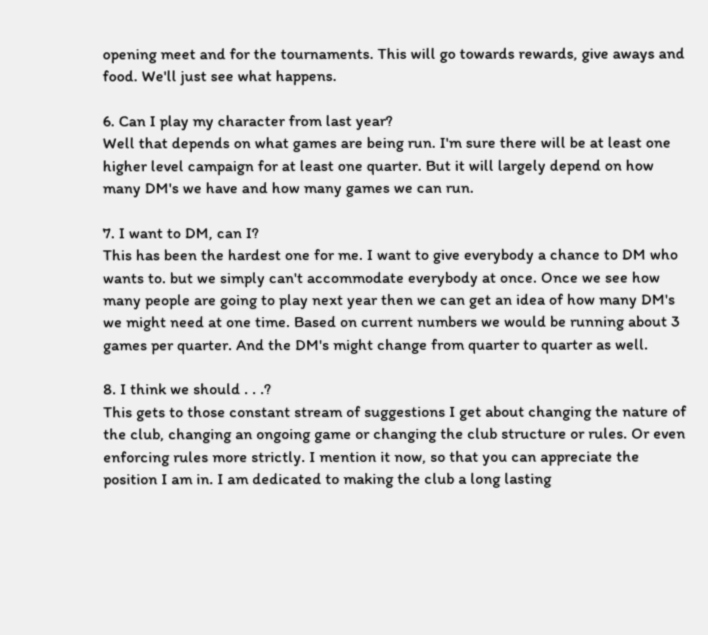opening meet and for the tournaments. This will go towards rewards, give aways and food. We'll just see what happens.

6. Can I play my character from last year?
Well that depends on what games are being run. I'm sure there will be at least one higher level campaign for at least one quarter. But it will largely depend on how many DM's we have and how many games we can run.

7. I want to DM, can I?
This has been the hardest one for me. I want to give everybody a chance to DM who wants to. but we simply can't accommodate everybody at once. Once we see how many people are going to play next year then we can get an idea of how many DM's we might need at one time. Based on current numbers we would be running about 3 games per quarter. And the DM's might change from quarter to quarter as well.

8. I think we should . . .?
This gets to those constant stream of suggestions I get about changing the nature of the club, changing an ongoing game or changing the club structure or rules. Or even enforcing rules more strictly. I mention it now, so that you can appreciate the position I am in. I am dedicated to making the club a long lasting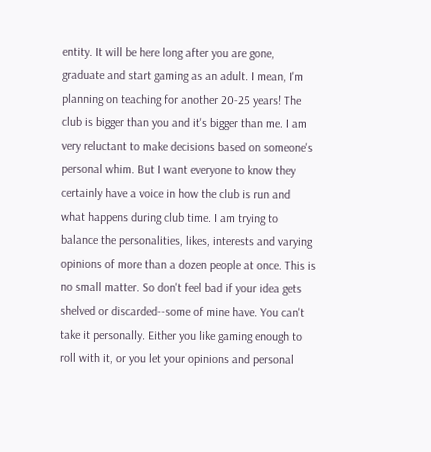entity. It will be here long after you are gone, graduate and start gaming as an adult. I mean, I'm planning on teaching for another 20-25 years! The club is bigger than you and it's bigger than me. I am very reluctant to make decisions based on someone's personal whim. But I want everyone to know they certainly have a voice in how the club is run and what happens during club time. I am trying to balance the personalities, likes, interests and varying opinions of more than a dozen people at once. This is no small matter. So don't feel bad if your idea gets shelved or discarded--some of mine have. You can't take it personally. Either you like gaming enough to roll with it, or you let your opinions and personal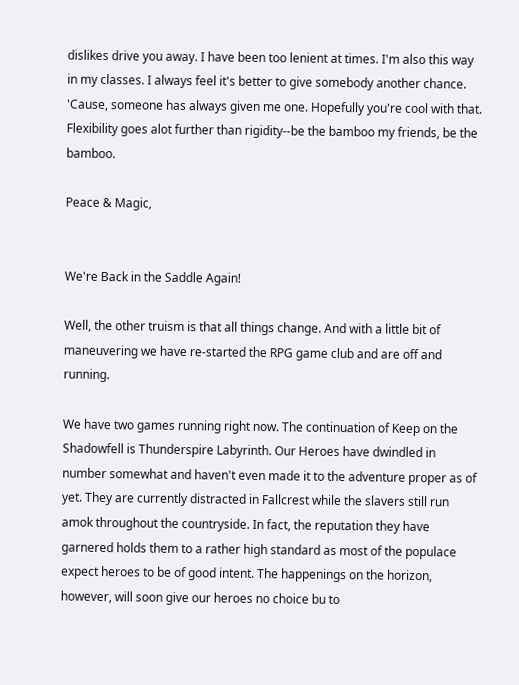dislikes drive you away. I have been too lenient at times. I'm also this way in my classes. I always feel it's better to give somebody another chance. 'Cause, someone has always given me one. Hopefully you're cool with that. Flexibility goes alot further than rigidity--be the bamboo my friends, be the bamboo.

Peace & Magic,


We're Back in the Saddle Again!

Well, the other truism is that all things change. And with a little bit of maneuvering we have re-started the RPG game club and are off and running.

We have two games running right now. The continuation of Keep on the Shadowfell is Thunderspire Labyrinth. Our Heroes have dwindled in number somewhat and haven't even made it to the adventure proper as of yet. They are currently distracted in Fallcrest while the slavers still run amok throughout the countryside. In fact, the reputation they have garnered holds them to a rather high standard as most of the populace expect heroes to be of good intent. The happenings on the horizon, however, will soon give our heroes no choice bu to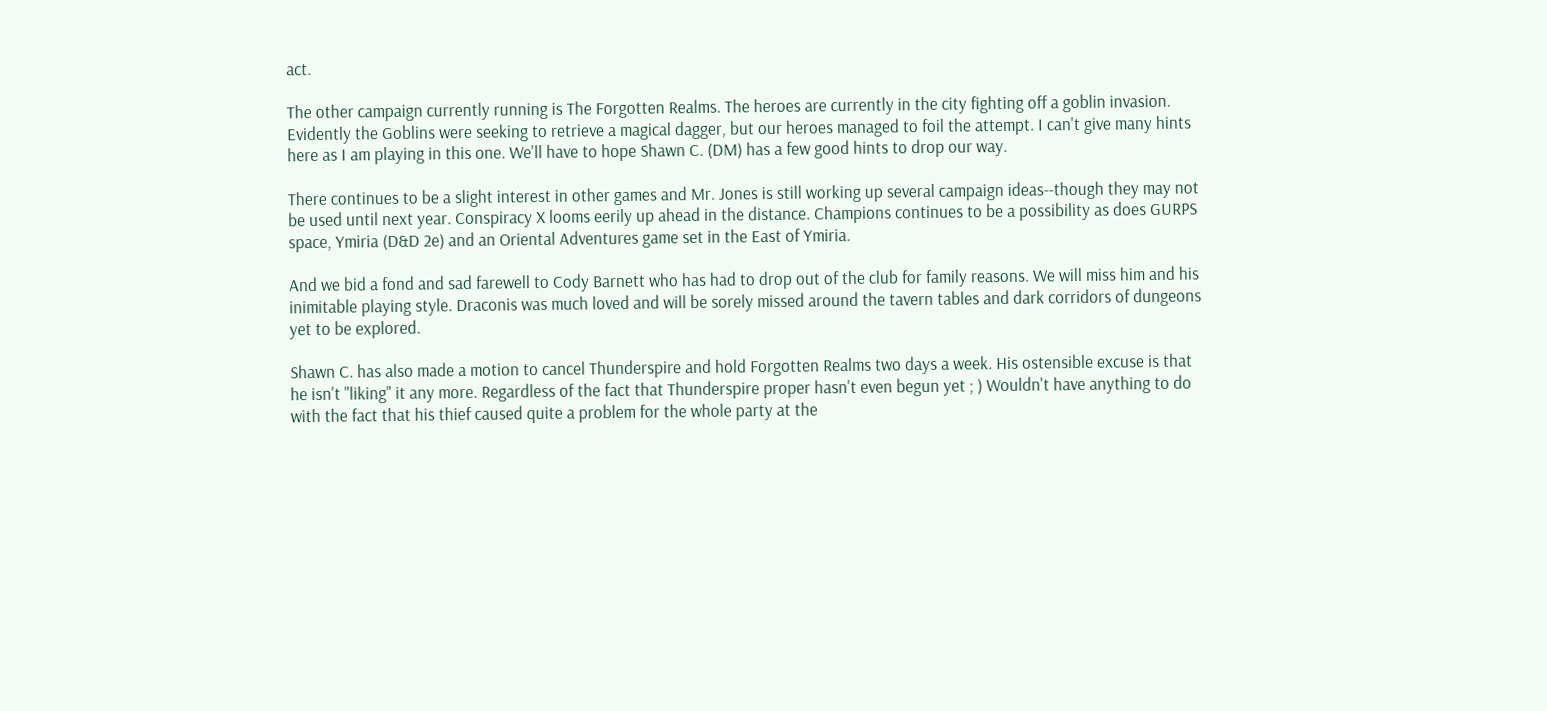act.

The other campaign currently running is The Forgotten Realms. The heroes are currently in the city fighting off a goblin invasion. Evidently the Goblins were seeking to retrieve a magical dagger, but our heroes managed to foil the attempt. I can't give many hints here as I am playing in this one. We'll have to hope Shawn C. (DM) has a few good hints to drop our way.

There continues to be a slight interest in other games and Mr. Jones is still working up several campaign ideas--though they may not be used until next year. Conspiracy X looms eerily up ahead in the distance. Champions continues to be a possibility as does GURPS space, Ymiria (D&D 2e) and an Oriental Adventures game set in the East of Ymiria.

And we bid a fond and sad farewell to Cody Barnett who has had to drop out of the club for family reasons. We will miss him and his inimitable playing style. Draconis was much loved and will be sorely missed around the tavern tables and dark corridors of dungeons yet to be explored.

Shawn C. has also made a motion to cancel Thunderspire and hold Forgotten Realms two days a week. His ostensible excuse is that he isn't "liking" it any more. Regardless of the fact that Thunderspire proper hasn't even begun yet ; ) Wouldn't have anything to do with the fact that his thief caused quite a problem for the whole party at the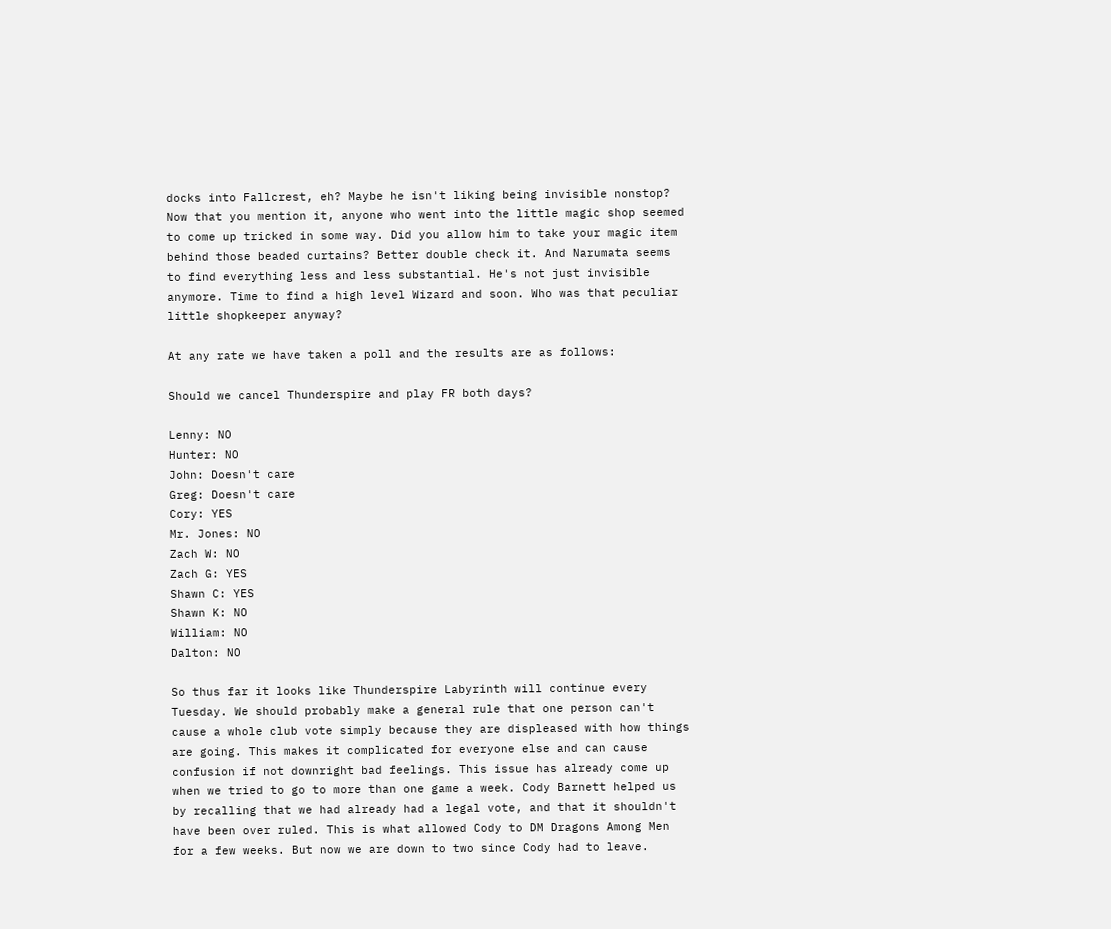docks into Fallcrest, eh? Maybe he isn't liking being invisible nonstop? Now that you mention it, anyone who went into the little magic shop seemed to come up tricked in some way. Did you allow him to take your magic item behind those beaded curtains? Better double check it. And Narumata seems to find everything less and less substantial. He's not just invisible anymore. Time to find a high level Wizard and soon. Who was that peculiar little shopkeeper anyway?

At any rate we have taken a poll and the results are as follows:

Should we cancel Thunderspire and play FR both days?

Lenny: NO
Hunter: NO
John: Doesn't care
Greg: Doesn't care
Cory: YES
Mr. Jones: NO
Zach W: NO
Zach G: YES
Shawn C: YES
Shawn K: NO
William: NO
Dalton: NO

So thus far it looks like Thunderspire Labyrinth will continue every Tuesday. We should probably make a general rule that one person can't cause a whole club vote simply because they are displeased with how things are going. This makes it complicated for everyone else and can cause confusion if not downright bad feelings. This issue has already come up when we tried to go to more than one game a week. Cody Barnett helped us by recalling that we had already had a legal vote, and that it shouldn't have been over ruled. This is what allowed Cody to DM Dragons Among Men for a few weeks. But now we are down to two since Cody had to leave.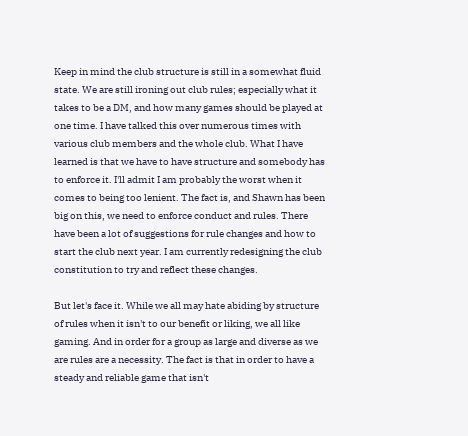Keep in mind the club structure is still in a somewhat fluid state. We are still ironing out club rules; especially what it takes to be a DM, and how many games should be played at one time. I have talked this over numerous times with various club members and the whole club. What I have learned is that we have to have structure and somebody has to enforce it. I'll admit I am probably the worst when it comes to being too lenient. The fact is, and Shawn has been big on this, we need to enforce conduct and rules. There have been a lot of suggestions for rule changes and how to start the club next year. I am currently redesigning the club constitution to try and reflect these changes.

But let's face it. While we all may hate abiding by structure of rules when it isn't to our benefit or liking, we all like gaming. And in order for a group as large and diverse as we are rules are a necessity. The fact is that in order to have a steady and reliable game that isn't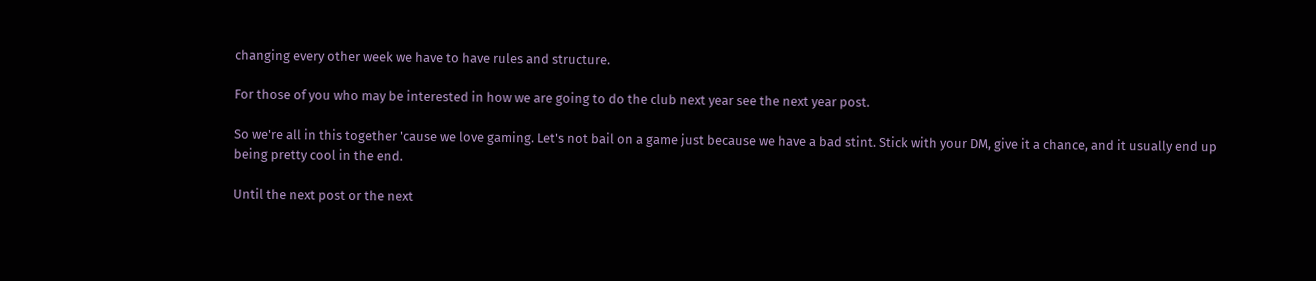changing every other week we have to have rules and structure.

For those of you who may be interested in how we are going to do the club next year see the next year post.

So we're all in this together 'cause we love gaming. Let's not bail on a game just because we have a bad stint. Stick with your DM, give it a chance, and it usually end up being pretty cool in the end.

Until the next post or the next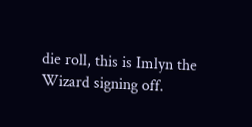die roll, this is Imlyn the Wizard signing off.